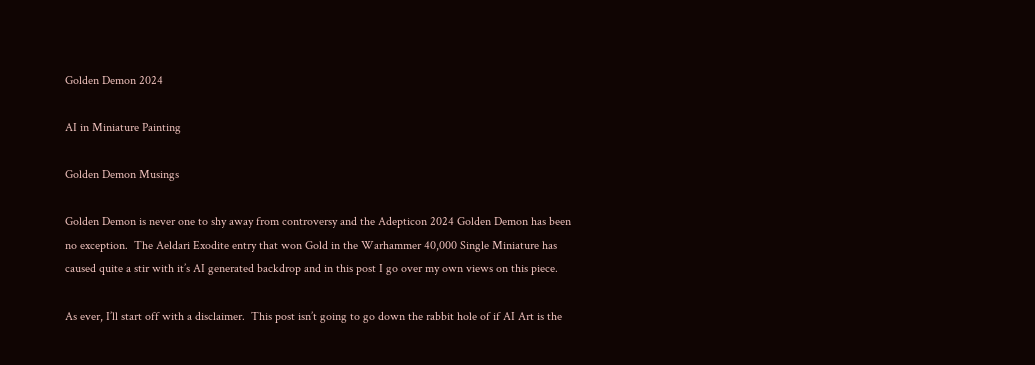Golden Demon 2024

AI in Miniature Painting

Golden Demon Musings

Golden Demon is never one to shy away from controversy and the Adepticon 2024 Golden Demon has been no exception.  The Aeldari Exodite entry that won Gold in the Warhammer 40,000 Single Miniature has caused quite a stir with it’s AI generated backdrop and in this post I go over my own views on this piece.

As ever, I’ll start off with a disclaimer.  This post isn’t going to go down the rabbit hole of if AI Art is the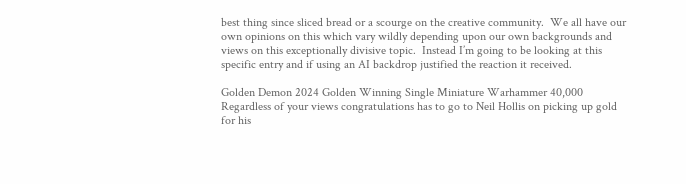best thing since sliced bread or a scourge on the creative community.  We all have our own opinions on this which vary wildly depending upon our own backgrounds and views on this exceptionally divisive topic.  Instead I’m going to be looking at this specific entry and if using an AI backdrop justified the reaction it received.

Golden Demon 2024 Golden Winning Single Miniature Warhammer 40,000 Regardless of your views congratulations has to go to Neil Hollis on picking up gold for his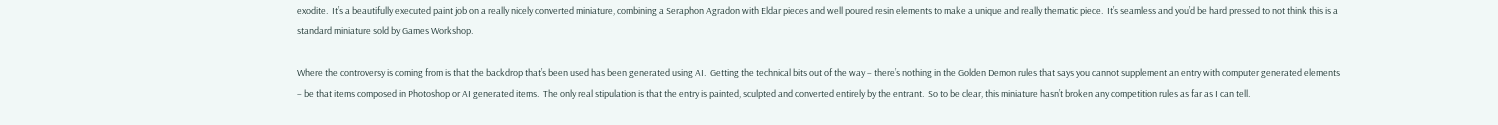exodite.  It’s a beautifully executed paint job on a really nicely converted miniature, combining a Seraphon Agradon with Eldar pieces and well poured resin elements to make a unique and really thematic piece.  It’s seamless and you’d be hard pressed to not think this is a standard miniature sold by Games Workshop.

Where the controversy is coming from is that the backdrop that’s been used has been generated using AI.  Getting the technical bits out of the way – there’s nothing in the Golden Demon rules that says you cannot supplement an entry with computer generated elements – be that items composed in Photoshop or AI generated items.  The only real stipulation is that the entry is painted, sculpted and converted entirely by the entrant.  So to be clear, this miniature hasn’t broken any competition rules as far as I can tell.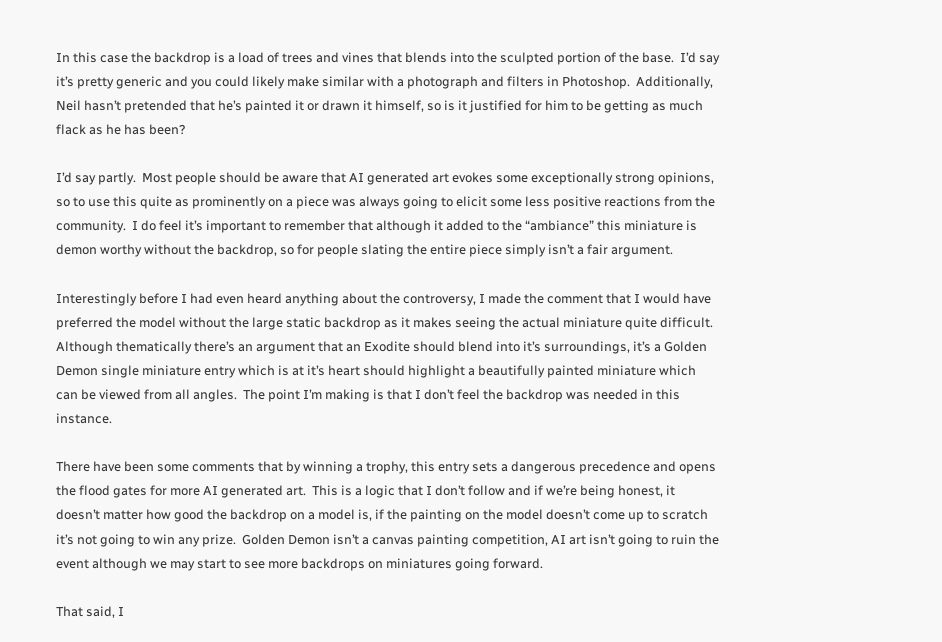In this case the backdrop is a load of trees and vines that blends into the sculpted portion of the base.  I’d say it’s pretty generic and you could likely make similar with a photograph and filters in Photoshop.  Additionally, Neil hasn’t pretended that he’s painted it or drawn it himself, so is it justified for him to be getting as much flack as he has been?

I’d say partly.  Most people should be aware that AI generated art evokes some exceptionally strong opinions, so to use this quite as prominently on a piece was always going to elicit some less positive reactions from the community.  I do feel it’s important to remember that although it added to the “ambiance” this miniature is demon worthy without the backdrop, so for people slating the entire piece simply isn’t a fair argument.

Interestingly before I had even heard anything about the controversy, I made the comment that I would have preferred the model without the large static backdrop as it makes seeing the actual miniature quite difficult.  Although thematically there’s an argument that an Exodite should blend into it’s surroundings, it’s a Golden Demon single miniature entry which is at it’s heart should highlight a beautifully painted miniature which can be viewed from all angles.  The point I’m making is that I don’t feel the backdrop was needed in this instance.

There have been some comments that by winning a trophy, this entry sets a dangerous precedence and opens the flood gates for more AI generated art.  This is a logic that I don’t follow and if we’re being honest, it doesn’t matter how good the backdrop on a model is, if the painting on the model doesn’t come up to scratch it’s not going to win any prize.  Golden Demon isn’t a canvas painting competition, AI art isn’t going to ruin the event although we may start to see more backdrops on miniatures going forward.

That said, I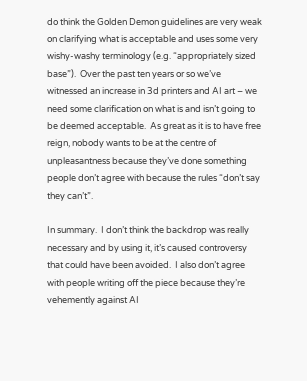do think the Golden Demon guidelines are very weak on clarifying what is acceptable and uses some very wishy-washy terminology (e.g. “appropriately sized base”).  Over the past ten years or so we’ve witnessed an increase in 3d printers and AI art – we need some clarification on what is and isn’t going to be deemed acceptable.  As great as it is to have free reign, nobody wants to be at the centre of unpleasantness because they’ve done something people don’t agree with because the rules “don’t say they can’t”.

In summary.  I don’t think the backdrop was really necessary and by using it, it’s caused controversy that could have been avoided.  I also don’t agree with people writing off the piece because they’re vehemently against AI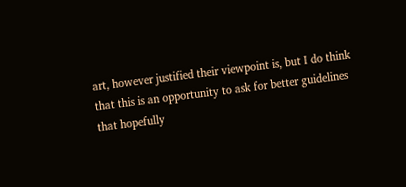art, however justified their viewpoint is, but I do think that this is an opportunity to ask for better guidelines that hopefully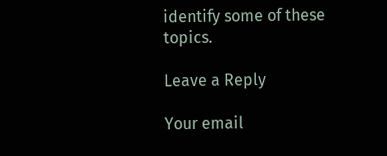identify some of these topics.

Leave a Reply

Your email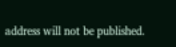address will not be published.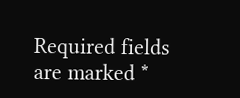Required fields are marked *